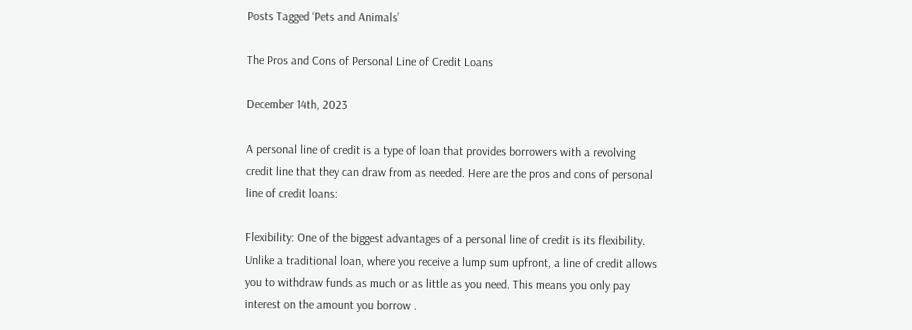Posts Tagged ‘Pets and Animals’

The Pros and Cons of Personal Line of Credit Loans

December 14th, 2023

A personal line of credit is a type of loan that provides borrowers with a revolving credit line that they can draw from as needed. Here are the pros and cons of personal line of credit loans:

Flexibility: One of the biggest advantages of a personal line of credit is its flexibility. Unlike a traditional loan, where you receive a lump sum upfront, a line of credit allows you to withdraw funds as much or as little as you need. This means you only pay interest on the amount you borrow .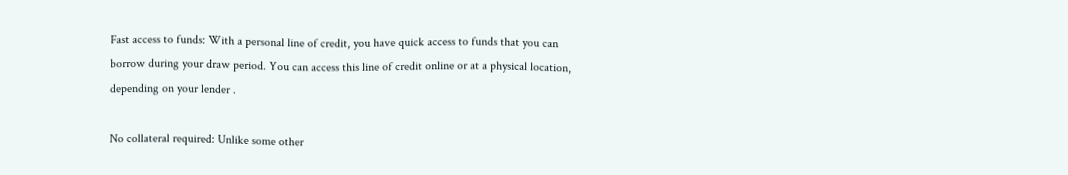Fast access to funds: With a personal line of credit, you have quick access to funds that you can borrow during your draw period. You can access this line of credit online or at a physical location, depending on your lender .

No collateral required: Unlike some other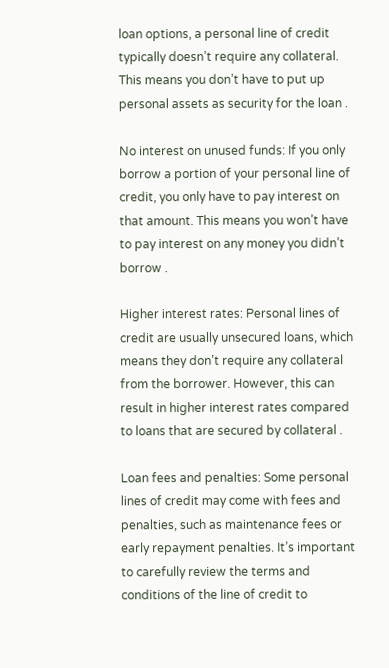loan options, a personal line of credit typically doesn’t require any collateral. This means you don’t have to put up personal assets as security for the loan .

No interest on unused funds: If you only borrow a portion of your personal line of credit, you only have to pay interest on that amount. This means you won’t have to pay interest on any money you didn’t borrow .

Higher interest rates: Personal lines of credit are usually unsecured loans, which means they don’t require any collateral from the borrower. However, this can result in higher interest rates compared to loans that are secured by collateral .

Loan fees and penalties: Some personal lines of credit may come with fees and penalties, such as maintenance fees or early repayment penalties. It’s important to carefully review the terms and conditions of the line of credit to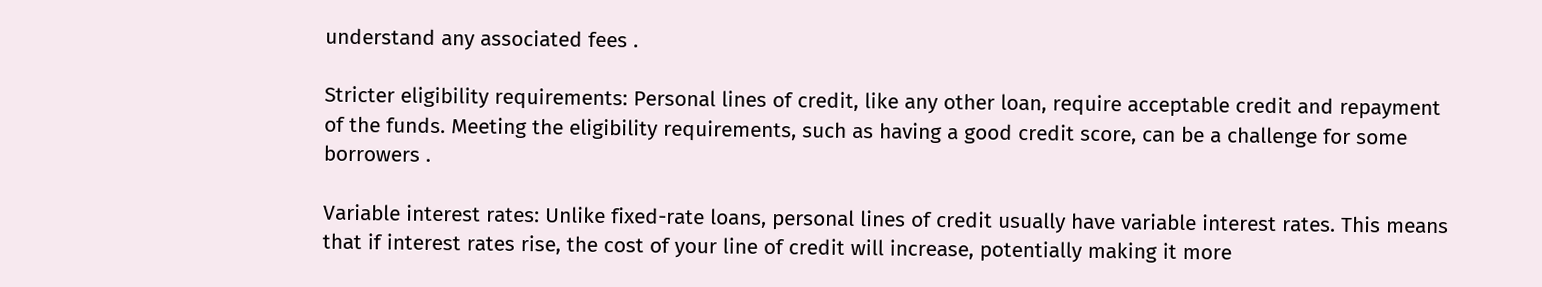understand any associated fees .

Stricter eligibility requirements: Personal lines of credit, like any other loan, require acceptable credit and repayment of the funds. Meeting the eligibility requirements, such as having a good credit score, can be a challenge for some borrowers .

Variable interest rates: Unlike fixed-rate loans, personal lines of credit usually have variable interest rates. This means that if interest rates rise, the cost of your line of credit will increase, potentially making it more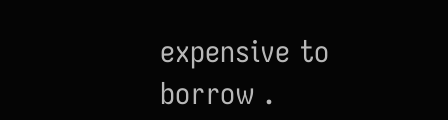expensive to borrow .